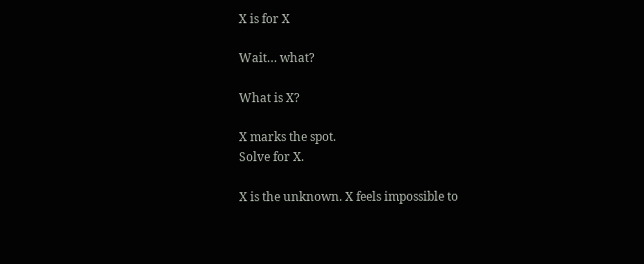X is for X

Wait… what?

What is X?

X marks the spot.
Solve for X.

X is the unknown. X feels impossible to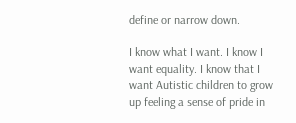define or narrow down.

I know what I want. I know I want equality. I know that I want Autistic children to grow up feeling a sense of pride in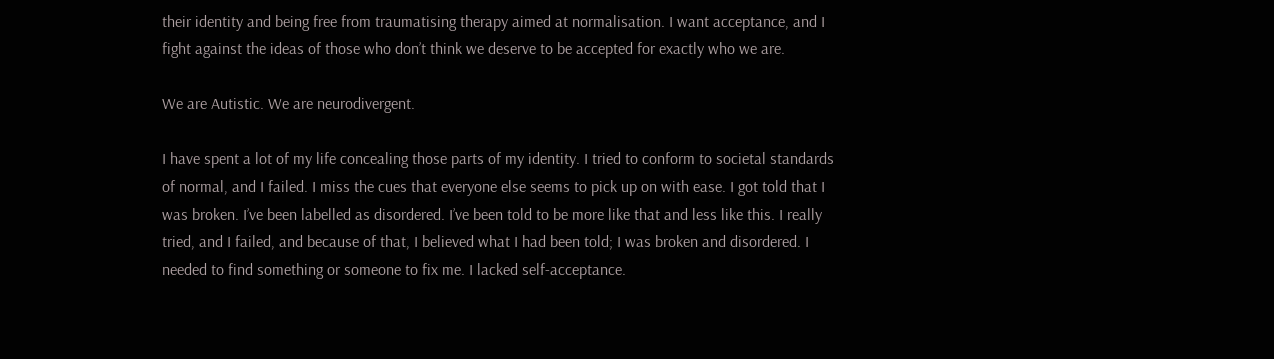their identity and being free from traumatising therapy aimed at normalisation. I want acceptance, and I fight against the ideas of those who don’t think we deserve to be accepted for exactly who we are.

We are Autistic. We are neurodivergent.

I have spent a lot of my life concealing those parts of my identity. I tried to conform to societal standards of normal, and I failed. I miss the cues that everyone else seems to pick up on with ease. I got told that I was broken. I’ve been labelled as disordered. I’ve been told to be more like that and less like this. I really tried, and I failed, and because of that, I believed what I had been told; I was broken and disordered. I needed to find something or someone to fix me. I lacked self-acceptance.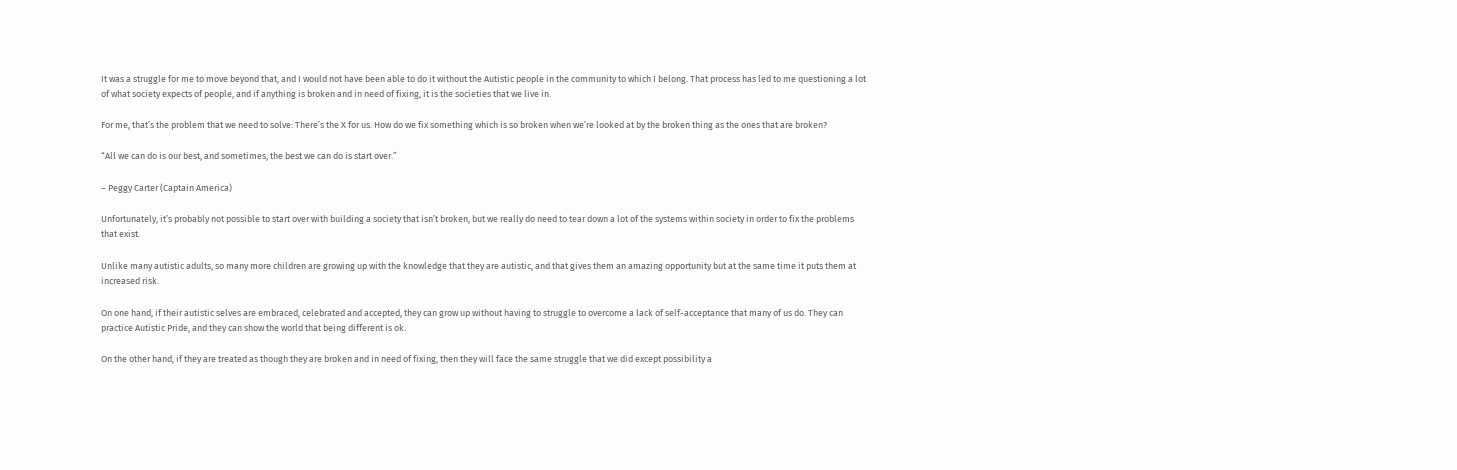It was a struggle for me to move beyond that, and I would not have been able to do it without the Autistic people in the community to which I belong. That process has led to me questioning a lot of what society expects of people, and if anything is broken and in need of fixing, it is the societies that we live in.

For me, that’s the problem that we need to solve: There’s the X for us. How do we fix something which is so broken when we’re looked at by the broken thing as the ones that are broken?

“All we can do is our best, and sometimes, the best we can do is start over.”

– Peggy Carter (Captain America)

Unfortunately, it’s probably not possible to start over with building a society that isn’t broken, but we really do need to tear down a lot of the systems within society in order to fix the problems that exist.

Unlike many autistic adults, so many more children are growing up with the knowledge that they are autistic, and that gives them an amazing opportunity but at the same time it puts them at increased risk.

On one hand, if their autistic selves are embraced, celebrated and accepted, they can grow up without having to struggle to overcome a lack of self-acceptance that many of us do. They can practice Autistic Pride, and they can show the world that being different is ok.

On the other hand, if they are treated as though they are broken and in need of fixing, then they will face the same struggle that we did except possibility a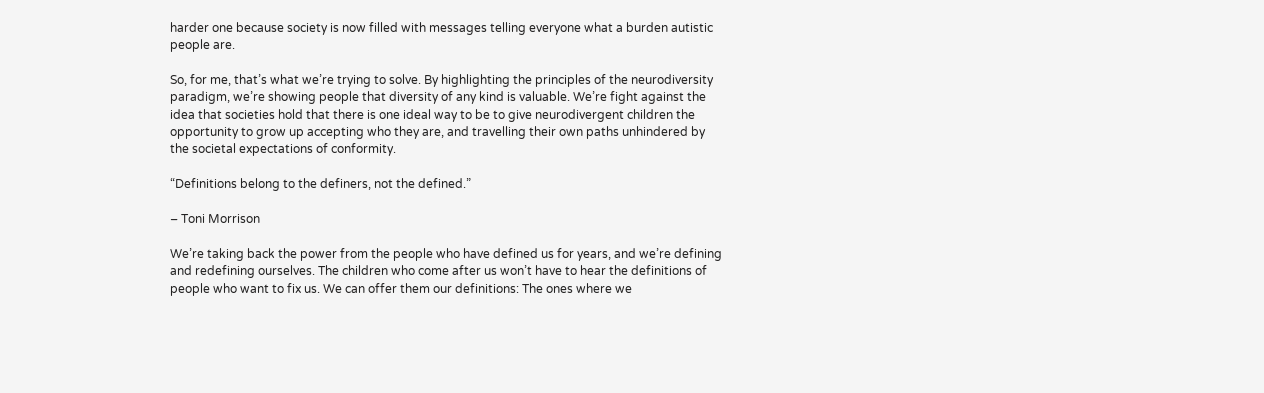harder one because society is now filled with messages telling everyone what a burden autistic people are.

So, for me, that’s what we’re trying to solve. By highlighting the principles of the neurodiversity paradigm, we’re showing people that diversity of any kind is valuable. We’re fight against the idea that societies hold that there is one ideal way to be to give neurodivergent children the opportunity to grow up accepting who they are, and travelling their own paths unhindered by the societal expectations of conformity.

“Definitions belong to the definers, not the defined.”

– Toni Morrison

We’re taking back the power from the people who have defined us for years, and we’re defining and redefining ourselves. The children who come after us won’t have to hear the definitions of people who want to fix us. We can offer them our definitions: The ones where we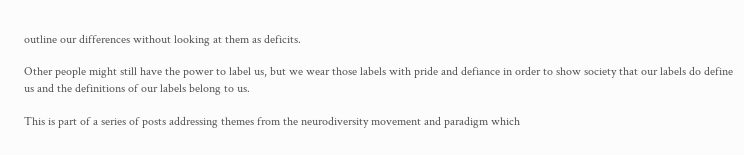outline our differences without looking at them as deficits.

Other people might still have the power to label us, but we wear those labels with pride and defiance in order to show society that our labels do define us and the definitions of our labels belong to us.

This is part of a series of posts addressing themes from the neurodiversity movement and paradigm which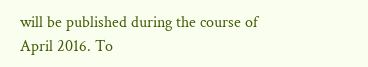will be published during the course of April 2016. To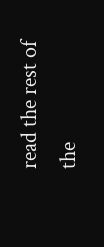read the rest of the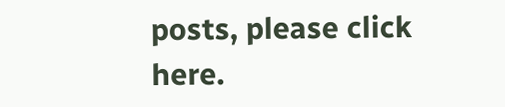posts, please click here.